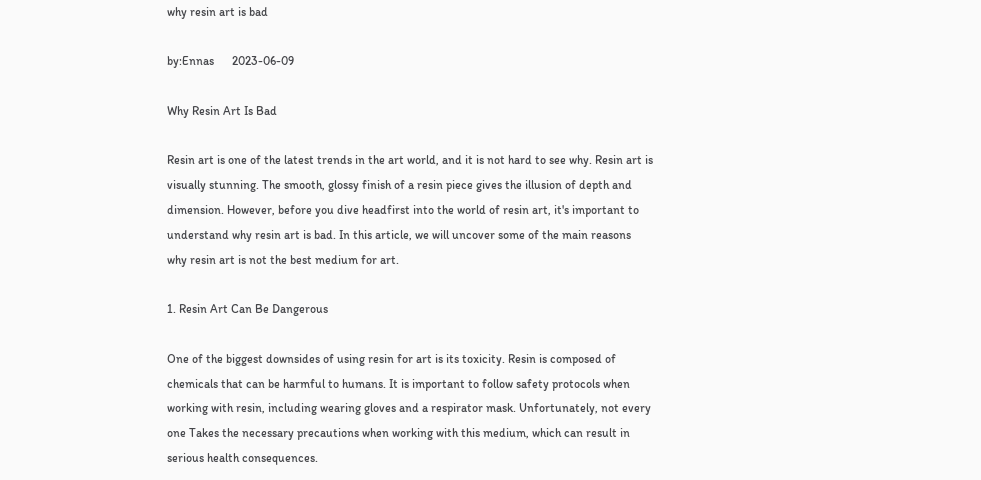why resin art is bad

by:Ennas      2023-06-09

Why Resin Art Is Bad

Resin art is one of the latest trends in the art world, and it is not hard to see why. Resin art is visually stunning. The smooth, glossy finish of a resin piece gives the illusion of depth and dimension. However, before you dive headfirst into the world of resin art, it's important to understand why resin art is bad. In this article, we will uncover some of the main reasons why resin art is not the best medium for art.

1. Resin Art Can Be Dangerous

One of the biggest downsides of using resin for art is its toxicity. Resin is composed of chemicals that can be harmful to humans. It is important to follow safety protocols when working with resin, including wearing gloves and a respirator mask. Unfortunately, not every one Takes the necessary precautions when working with this medium, which can result in serious health consequences.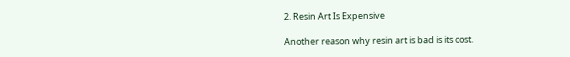2. Resin Art Is Expensive

Another reason why resin art is bad is its cost.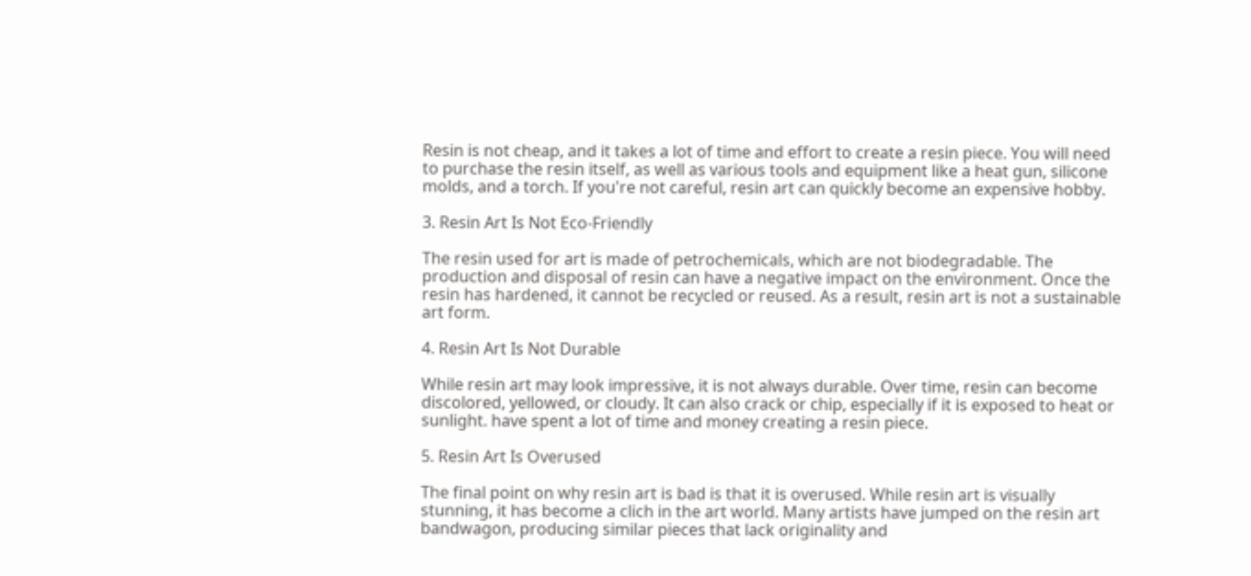Resin is not cheap, and it takes a lot of time and effort to create a resin piece. You will need to purchase the resin itself, as well as various tools and equipment like a heat gun, silicone molds, and a torch. If you're not careful, resin art can quickly become an expensive hobby.

3. Resin Art Is Not Eco-Friendly

The resin used for art is made of petrochemicals, which are not biodegradable. The production and disposal of resin can have a negative impact on the environment. Once the resin has hardened, it cannot be recycled or reused. As a result, resin art is not a sustainable art form.

4. Resin Art Is Not Durable

While resin art may look impressive, it is not always durable. Over time, resin can become discolored, yellowed, or cloudy. It can also crack or chip, especially if it is exposed to heat or sunlight. have spent a lot of time and money creating a resin piece.

5. Resin Art Is Overused

The final point on why resin art is bad is that it is overused. While resin art is visually stunning, it has become a clich in the art world. Many artists have jumped on the resin art bandwagon, producing similar pieces that lack originality and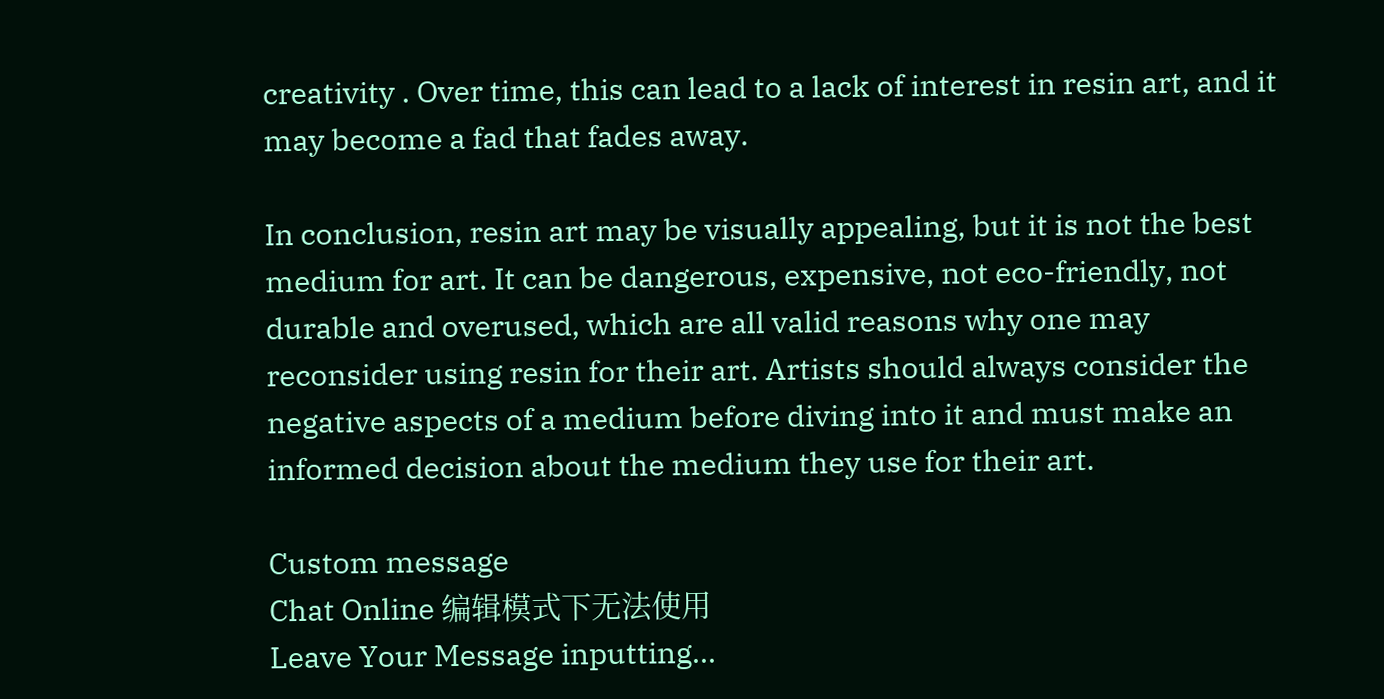creativity . Over time, this can lead to a lack of interest in resin art, and it may become a fad that fades away.

In conclusion, resin art may be visually appealing, but it is not the best medium for art. It can be dangerous, expensive, not eco-friendly, not durable and overused, which are all valid reasons why one may reconsider using resin for their art. Artists should always consider the negative aspects of a medium before diving into it and must make an informed decision about the medium they use for their art.

Custom message
Chat Online 编辑模式下无法使用
Leave Your Message inputting...